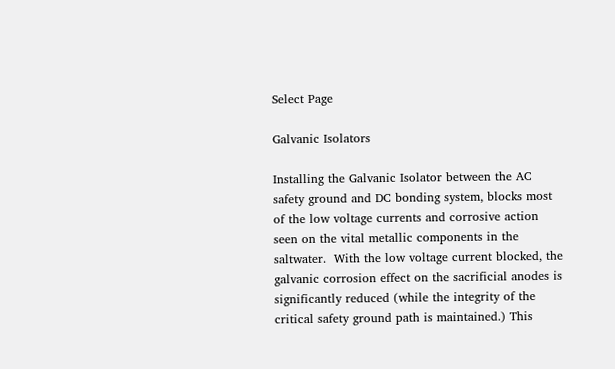Select Page

Galvanic Isolators

Installing the Galvanic Isolator between the AC safety ground and DC bonding system, blocks most of the low voltage currents and corrosive action seen on the vital metallic components in the saltwater.  With the low voltage current blocked, the galvanic corrosion effect on the sacrificial anodes is significantly reduced (while the integrity of the critical safety ground path is maintained.) This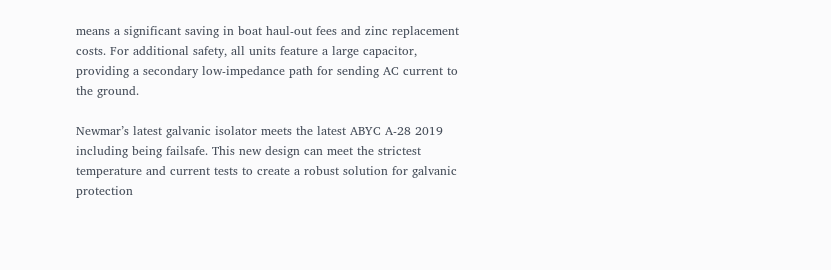means a significant saving in boat haul-out fees and zinc replacement costs. For additional safety, all units feature a large capacitor, providing a secondary low-impedance path for sending AC current to the ground.

Newmar’s latest galvanic isolator meets the latest ABYC A-28 2019 including being failsafe. This new design can meet the strictest temperature and current tests to create a robust solution for galvanic protection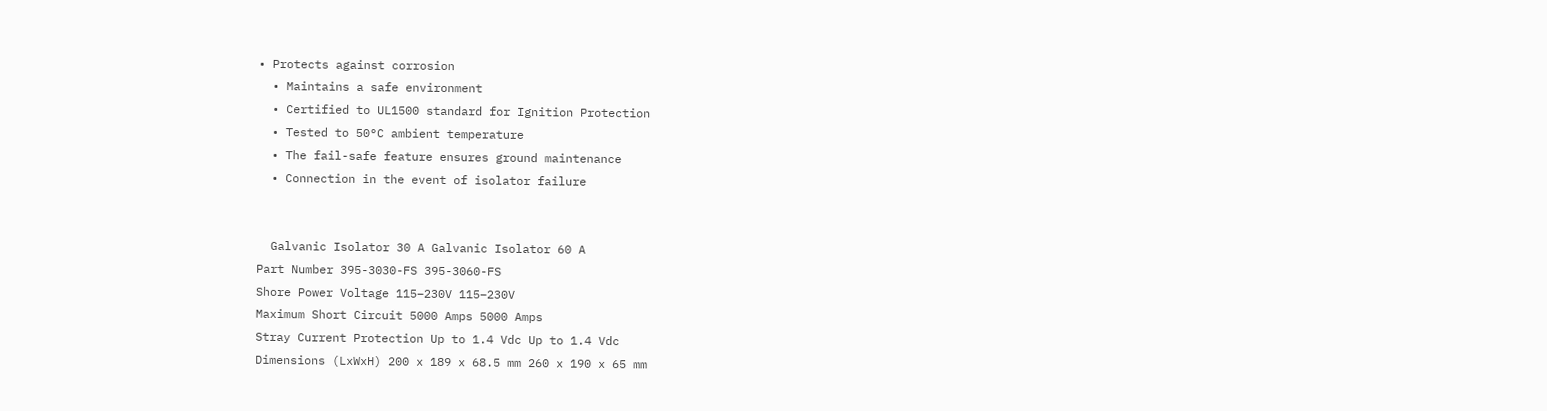• Protects against corrosion
  • Maintains a safe environment
  • Certified to UL1500 standard for Ignition Protection
  • Tested to 50°C ambient temperature
  • The fail-safe feature ensures ground maintenance
  • Connection in the event of isolator failure


  Galvanic Isolator 30 A Galvanic Isolator 60 A
Part Number 395-3030-FS 395-3060-FS
Shore Power Voltage 115–230V 115–230V
Maximum Short Circuit 5000 Amps 5000 Amps
Stray Current Protection Up to 1.4 Vdc Up to 1.4 Vdc
Dimensions (LxWxH) 200 x 189 x 68.5 mm 260 x 190 x 65 mm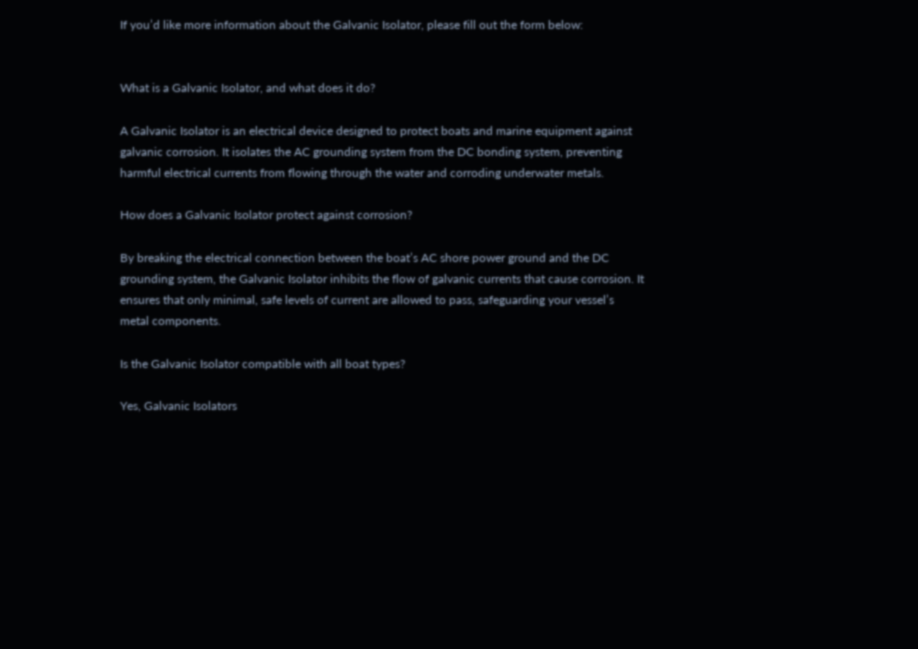If you’d like more information about the Galvanic Isolator, please fill out the form below:


What is a Galvanic Isolator, and what does it do?

A Galvanic Isolator is an electrical device designed to protect boats and marine equipment against galvanic corrosion. It isolates the AC grounding system from the DC bonding system, preventing harmful electrical currents from flowing through the water and corroding underwater metals.

How does a Galvanic Isolator protect against corrosion?

By breaking the electrical connection between the boat’s AC shore power ground and the DC grounding system, the Galvanic Isolator inhibits the flow of galvanic currents that cause corrosion. It ensures that only minimal, safe levels of current are allowed to pass, safeguarding your vessel’s metal components.

Is the Galvanic Isolator compatible with all boat types?

Yes, Galvanic Isolators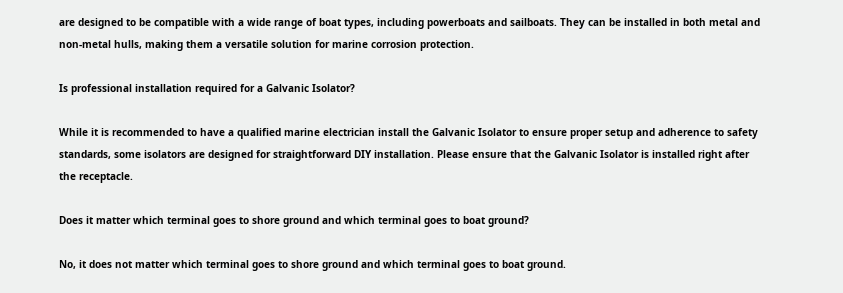are designed to be compatible with a wide range of boat types, including powerboats and sailboats. They can be installed in both metal and non-metal hulls, making them a versatile solution for marine corrosion protection.

Is professional installation required for a Galvanic Isolator?

While it is recommended to have a qualified marine electrician install the Galvanic Isolator to ensure proper setup and adherence to safety standards, some isolators are designed for straightforward DIY installation. Please ensure that the Galvanic Isolator is installed right after the receptacle.

Does it matter which terminal goes to shore ground and which terminal goes to boat ground?

No, it does not matter which terminal goes to shore ground and which terminal goes to boat ground.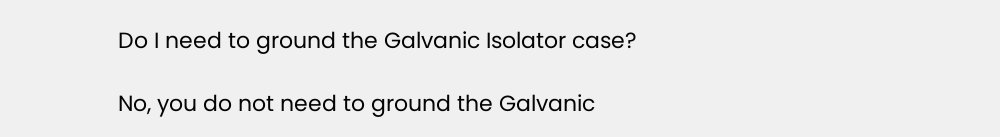Do I need to ground the Galvanic Isolator case?

No, you do not need to ground the Galvanic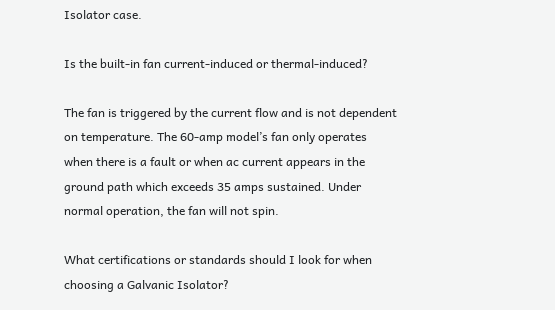Isolator case.

Is the built-in fan current-induced or thermal-induced?

The fan is triggered by the current flow and is not dependent on temperature. The 60-amp model’s fan only operates when there is a fault or when ac current appears in the ground path which exceeds 35 amps sustained. Under normal operation, the fan will not spin.

What certifications or standards should I look for when choosing a Galvanic Isolator?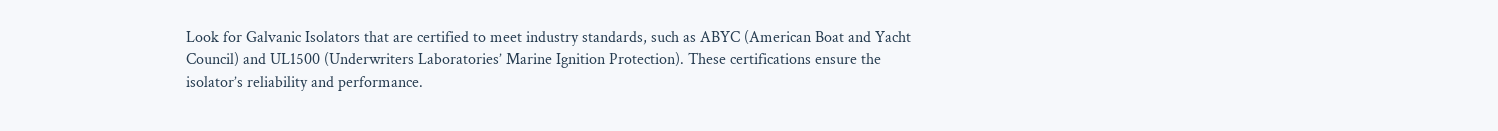Look for Galvanic Isolators that are certified to meet industry standards, such as ABYC (American Boat and Yacht Council) and UL1500 (Underwriters Laboratories’ Marine Ignition Protection). These certifications ensure the isolator’s reliability and performance.